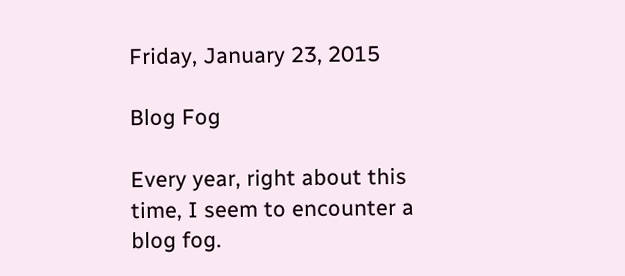Friday, January 23, 2015

Blog Fog

Every year, right about this time, I seem to encounter a blog fog.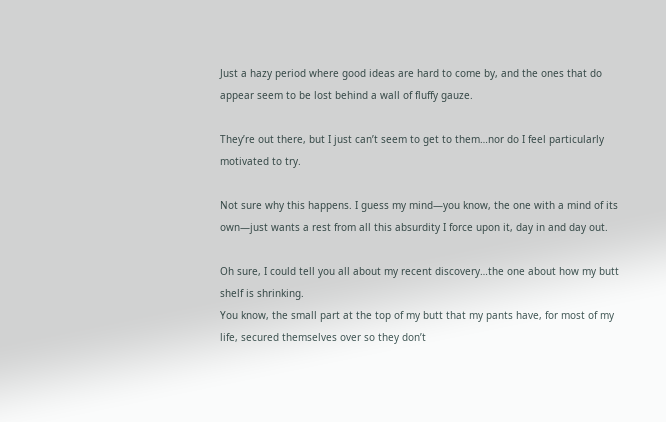Just a hazy period where good ideas are hard to come by, and the ones that do appear seem to be lost behind a wall of fluffy gauze.

They’re out there, but I just can’t seem to get to them…nor do I feel particularly motivated to try.

Not sure why this happens. I guess my mind—you know, the one with a mind of its own—just wants a rest from all this absurdity I force upon it, day in and day out.

Oh sure, I could tell you all about my recent discovery…the one about how my butt shelf is shrinking.
You know, the small part at the top of my butt that my pants have, for most of my life, secured themselves over so they don’t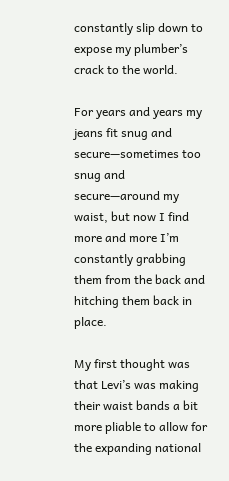constantly slip down to expose my plumber’s crack to the world.

For years and years my jeans fit snug and secure—sometimes too snug and secure—around my waist, but now I find more and more I’m constantly grabbing them from the back and hitching them back in place.

My first thought was that Levi’s was making their waist bands a bit more pliable to allow for the expanding national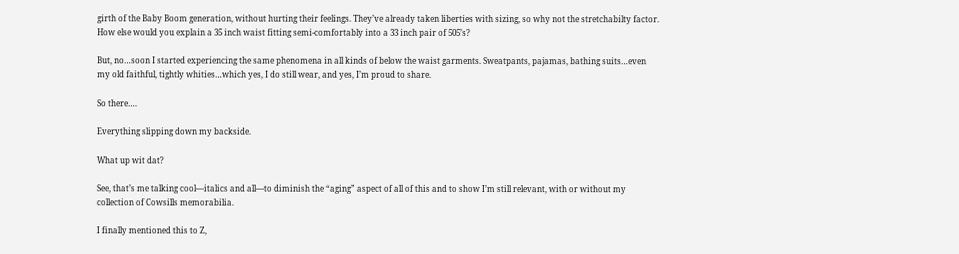girth of the Baby Boom generation, without hurting their feelings. They’ve already taken liberties with sizing, so why not the stretchabilty factor.  How else would you explain a 35 inch waist fitting semi-comfortably into a 33 inch pair of 505’s?

But, no…soon I started experiencing the same phenomena in all kinds of below the waist garments. Sweatpants, pajamas, bathing suits…even my old faithful, tightly whities…which yes, I do still wear, and yes, I’m proud to share.

So there….

Everything slipping down my backside.

What up wit dat?

See, that’s me talking cool—italics and all—to diminish the “aging” aspect of all of this and to show I’m still relevant, with or without my collection of Cowsills memorabilia.

I finally mentioned this to Z,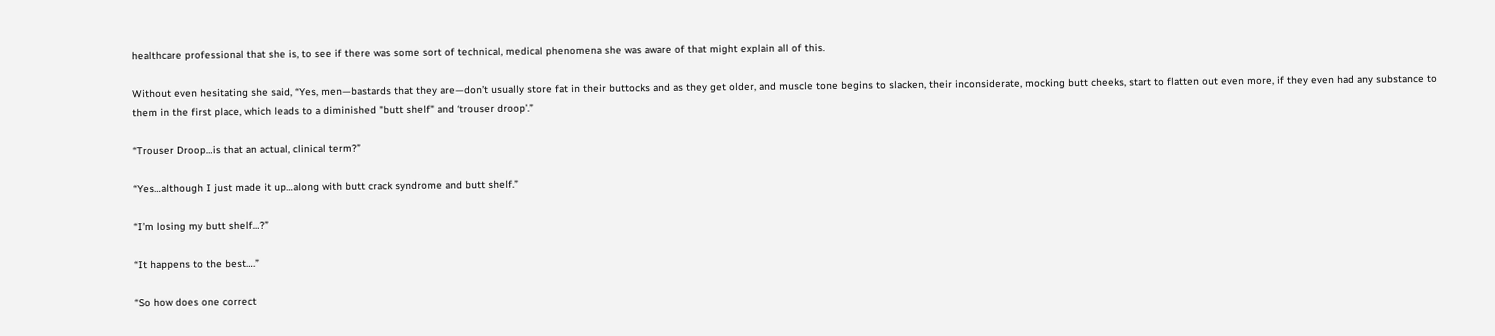healthcare professional that she is, to see if there was some sort of technical, medical phenomena she was aware of that might explain all of this.

Without even hesitating she said, “Yes, men—bastards that they are—don’t usually store fat in their buttocks and as they get older, and muscle tone begins to slacken, their inconsiderate, mocking butt cheeks, start to flatten out even more, if they even had any substance to them in the first place, which leads to a diminished "butt shelf" and ‘trouser droop’.”

“Trouser Droop…is that an actual, clinical term?”

“Yes…although I just made it up…along with butt crack syndrome and butt shelf.”

“I’m losing my butt shelf…?”

“It happens to the best….”

“So how does one correct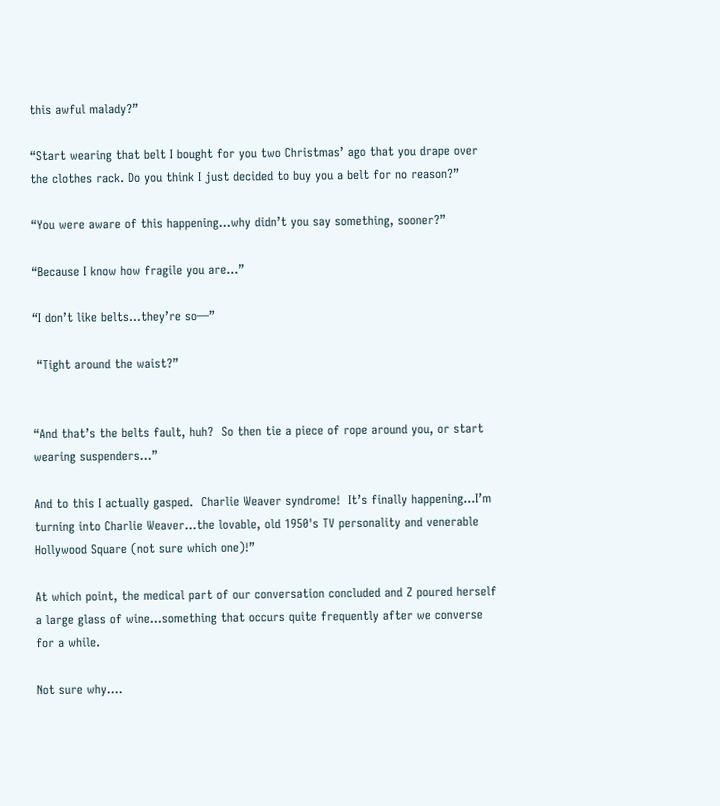this awful malady?”

“Start wearing that belt I bought for you two Christmas’ ago that you drape over the clothes rack. Do you think I just decided to buy you a belt for no reason?”

“You were aware of this happening…why didn’t you say something, sooner?”

“Because I know how fragile you are…”

“I don’t like belts…they’re so—”

 “Tight around the waist?”


“And that’s the belts fault, huh?  So then tie a piece of rope around you, or start wearing suspenders…”

And to this I actually gasped.  Charlie Weaver syndrome!  It’s finally happening…I’m turning into Charlie Weaver...the lovable, old 1950's TV personality and venerable Hollywood Square (not sure which one)!”

At which point, the medical part of our conversation concluded and Z poured herself a large glass of wine…something that occurs quite frequently after we converse for a while.

Not sure why….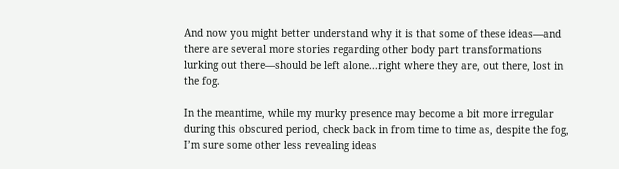And now you might better understand why it is that some of these ideas—and there are several more stories regarding other body part transformations lurking out there—should be left alone...right where they are, out there, lost in the fog.

In the meantime, while my murky presence may become a bit more irregular during this obscured period, check back in from time to time as, despite the fog, I’m sure some other less revealing ideas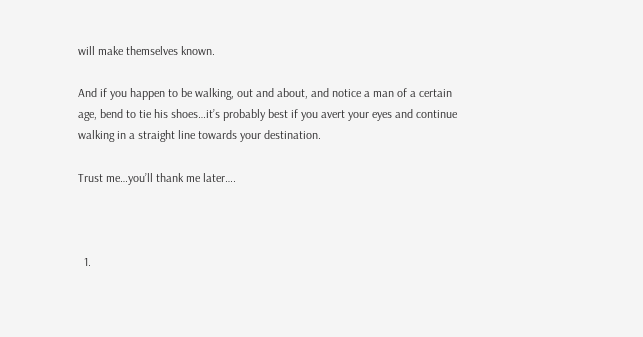will make themselves known.

And if you happen to be walking, out and about, and notice a man of a certain age, bend to tie his shoes…it’s probably best if you avert your eyes and continue walking in a straight line towards your destination.

Trust me…you’ll thank me later….



  1.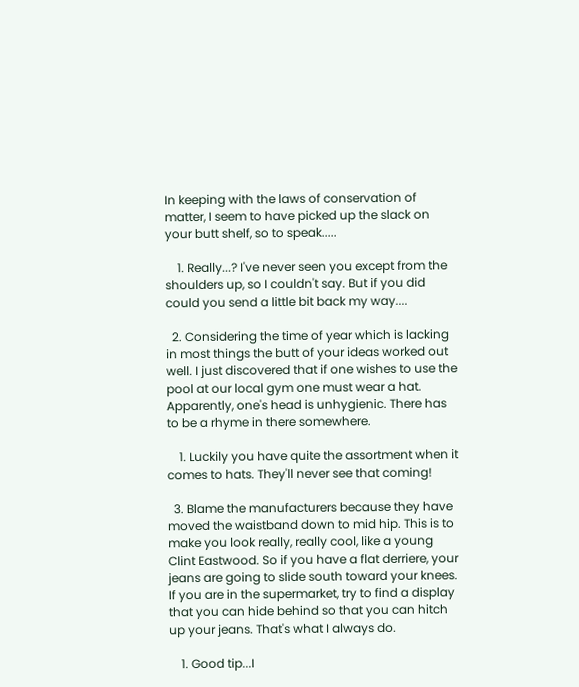In keeping with the laws of conservation of matter, I seem to have picked up the slack on your butt shelf, so to speak.....

    1. Really...? I've never seen you except from the shoulders up, so I couldn't say. But if you did could you send a little bit back my way....

  2. Considering the time of year which is lacking in most things the butt of your ideas worked out well. I just discovered that if one wishes to use the pool at our local gym one must wear a hat. Apparently, one's head is unhygienic. There has to be a rhyme in there somewhere.

    1. Luckily you have quite the assortment when it comes to hats. They'll never see that coming!

  3. Blame the manufacturers because they have moved the waistband down to mid hip. This is to make you look really, really cool, like a young Clint Eastwood. So if you have a flat derriere, your jeans are going to slide south toward your knees. If you are in the supermarket, try to find a display that you can hide behind so that you can hitch up your jeans. That's what I always do.

    1. Good tip...I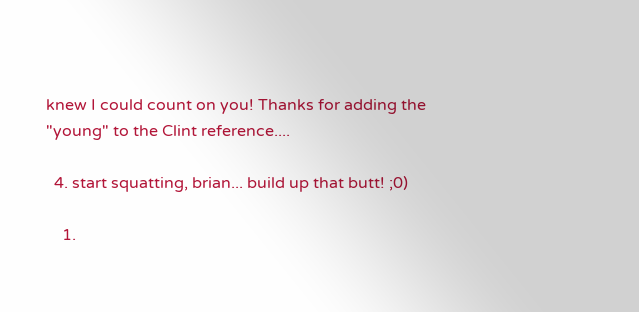knew I could count on you! Thanks for adding the "young" to the Clint reference....

  4. start squatting, brian... build up that butt! ;0)

    1.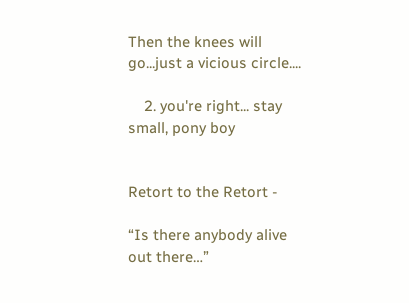Then the knees will go...just a vicious circle....

    2. you're right... stay small, pony boy


Retort to the Retort -

“Is there anybody alive out there…”